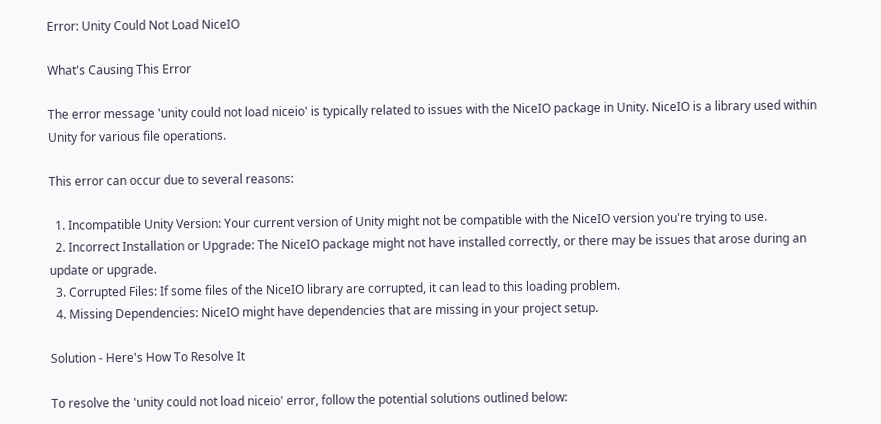Error: Unity Could Not Load NiceIO

What's Causing This Error

The error message 'unity could not load niceio' is typically related to issues with the NiceIO package in Unity. NiceIO is a library used within Unity for various file operations.

This error can occur due to several reasons:

  1. Incompatible Unity Version: Your current version of Unity might not be compatible with the NiceIO version you're trying to use.
  2. Incorrect Installation or Upgrade: The NiceIO package might not have installed correctly, or there may be issues that arose during an update or upgrade.
  3. Corrupted Files: If some files of the NiceIO library are corrupted, it can lead to this loading problem.
  4. Missing Dependencies: NiceIO might have dependencies that are missing in your project setup.

Solution - Here's How To Resolve It

To resolve the 'unity could not load niceio' error, follow the potential solutions outlined below: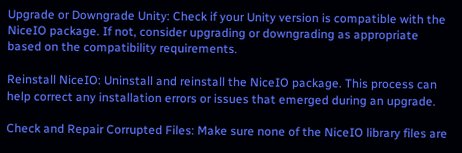Upgrade or Downgrade Unity: Check if your Unity version is compatible with the NiceIO package. If not, consider upgrading or downgrading as appropriate based on the compatibility requirements.

Reinstall NiceIO: Uninstall and reinstall the NiceIO package. This process can help correct any installation errors or issues that emerged during an upgrade.

Check and Repair Corrupted Files: Make sure none of the NiceIO library files are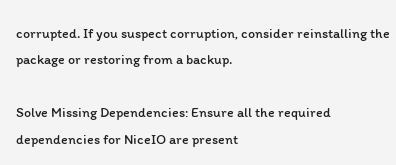corrupted. If you suspect corruption, consider reinstalling the package or restoring from a backup.

Solve Missing Dependencies: Ensure all the required dependencies for NiceIO are present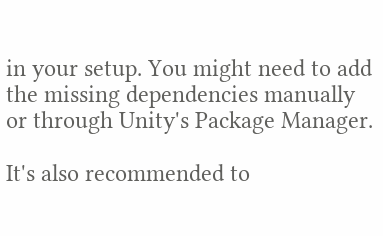in your setup. You might need to add the missing dependencies manually or through Unity's Package Manager.

It's also recommended to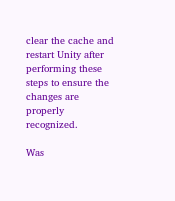clear the cache and restart Unity after performing these steps to ensure the changes are properly recognized.

Was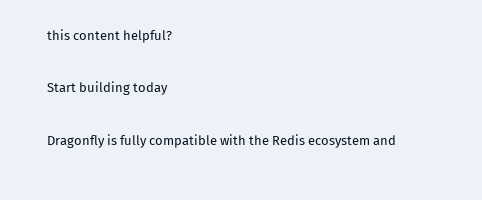this content helpful?

Start building today

Dragonfly is fully compatible with the Redis ecosystem and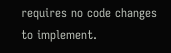requires no code changes to implement.